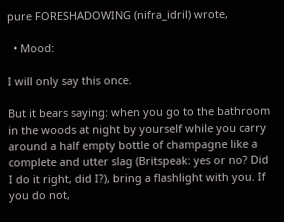pure FORESHADOWING (nifra_idril) wrote,

  • Mood:

I will only say this once.

But it bears saying: when you go to the bathroom in the woods at night by yourself while you carry around a half empty bottle of champagne like a complete and utter slag (Britspeak: yes or no? Did I do it right, did I?), bring a flashlight with you. If you do not,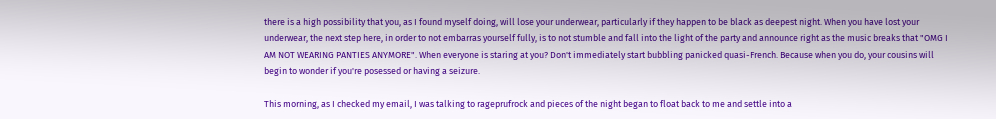there is a high possibility that you, as I found myself doing, will lose your underwear, particularly if they happen to be black as deepest night. When you have lost your underwear, the next step here, in order to not embarras yourself fully, is to not stumble and fall into the light of the party and announce right as the music breaks that "OMG I AM NOT WEARING PANTIES ANYMORE". When everyone is staring at you? Don't immediately start bubbling panicked quasi-French. Because when you do, your cousins will begin to wonder if you're posessed or having a seizure.

This morning, as I checked my email, I was talking to rageprufrock and pieces of the night began to float back to me and settle into a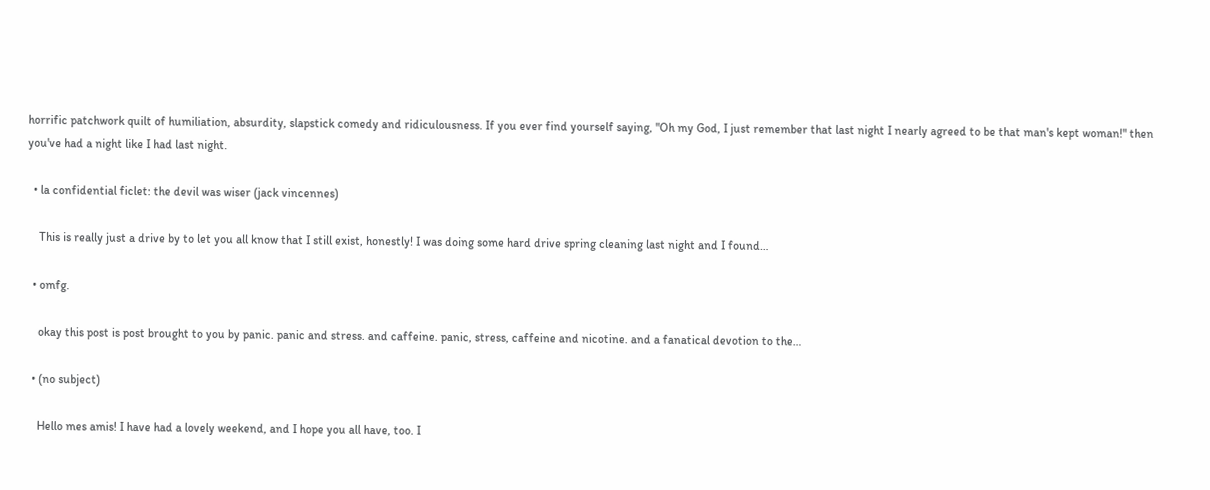horrific patchwork quilt of humiliation, absurdity, slapstick comedy and ridiculousness. If you ever find yourself saying, "Oh my God, I just remember that last night I nearly agreed to be that man's kept woman!" then you've had a night like I had last night.

  • la confidential ficlet: the devil was wiser (jack vincennes)

    This is really just a drive by to let you all know that I still exist, honestly! I was doing some hard drive spring cleaning last night and I found…

  • omfg.

    okay this post is post brought to you by panic. panic and stress. and caffeine. panic, stress, caffeine and nicotine. and a fanatical devotion to the…

  • (no subject)

    Hello mes amis! I have had a lovely weekend, and I hope you all have, too. I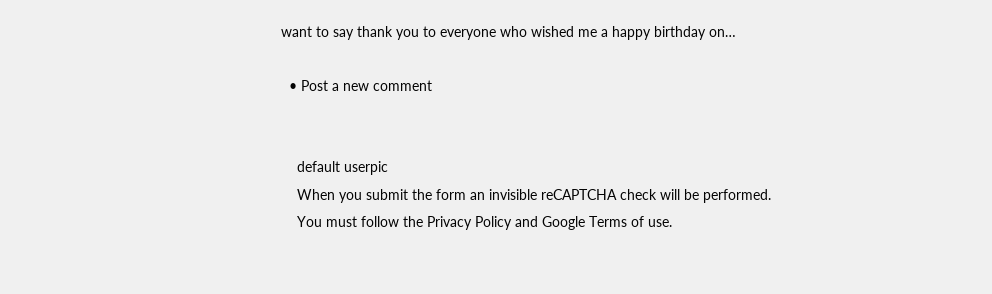want to say thank you to everyone who wished me a happy birthday on…

  • Post a new comment


    default userpic
    When you submit the form an invisible reCAPTCHA check will be performed.
    You must follow the Privacy Policy and Google Terms of use.